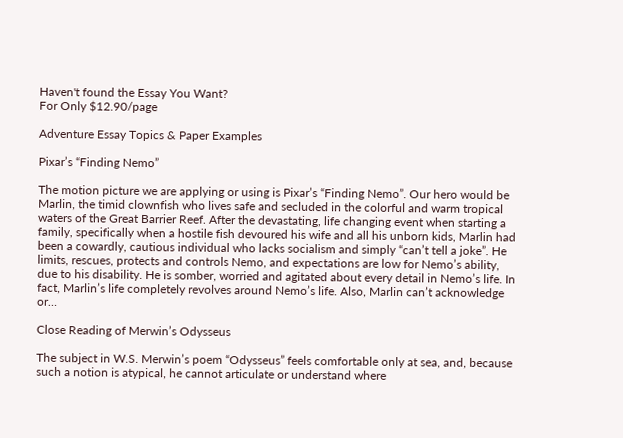Haven't found the Essay You Want?
For Only $12.90/page

Adventure Essay Topics & Paper Examples

Pixar’s “Finding Nemo”

The motion picture we are applying or using is Pixar’s “Finding Nemo”. Our hero would be Marlin, the timid clownfish who lives safe and secluded in the colorful and warm tropical waters of the Great Barrier Reef. After the devastating, life changing event when starting a family, specifically when a hostile fish devoured his wife and all his unborn kids, Marlin had been a cowardly, cautious individual who lacks socialism and simply “can’t tell a joke”. He limits, rescues, protects and controls Nemo, and expectations are low for Nemo’s ability, due to his disability. He is somber, worried and agitated about every detail in Nemo’s life. In fact, Marlin’s life completely revolves around Nemo’s life. Also, Marlin can’t acknowledge or…

Close Reading of Merwin’s Odysseus

The subject in W.S. Merwin’s poem “Odysseus” feels comfortable only at sea, and, because such a notion is atypical, he cannot articulate or understand where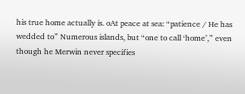his true home actually is. oAt peace at sea: “patience / He has wedded to” Numerous islands, but “one to call ‘home’,” even though he Merwin never specifies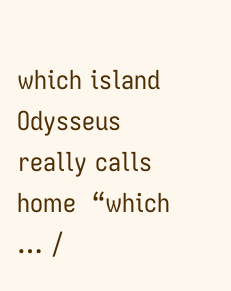which island Odysseus really calls home  “which … /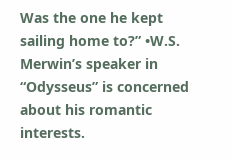Was the one he kept sailing home to?” •W.S. Merwin’s speaker in “Odysseus” is concerned about his romantic interests.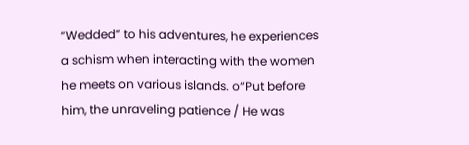“Wedded” to his adventures, he experiences a schism when interacting with the women he meets on various islands. o“Put before him, the unraveling patience / He was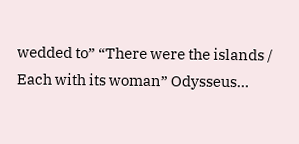wedded to” “There were the islands / Each with its woman” Odysseus…